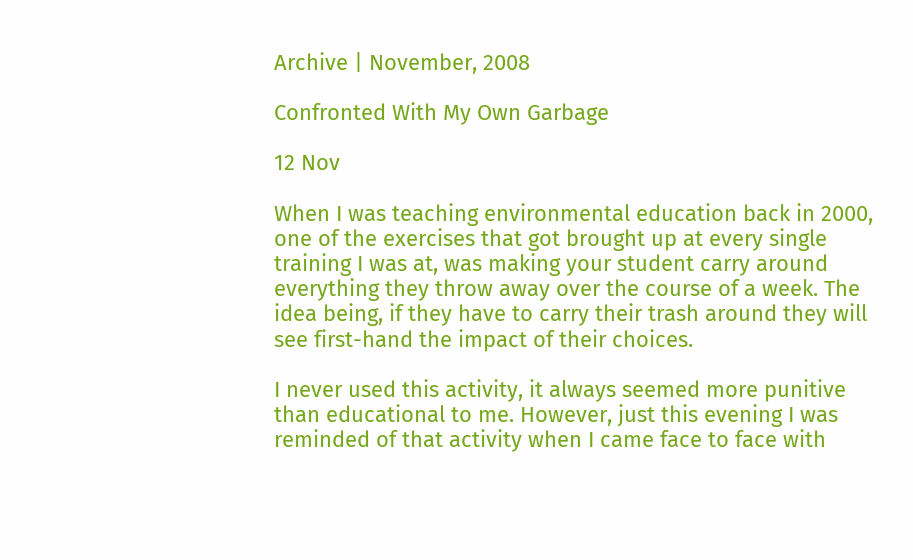Archive | November, 2008

Confronted With My Own Garbage

12 Nov

When I was teaching environmental education back in 2000, one of the exercises that got brought up at every single training I was at, was making your student carry around everything they throw away over the course of a week. The idea being, if they have to carry their trash around they will see first-hand the impact of their choices.

I never used this activity, it always seemed more punitive than educational to me. However, just this evening I was reminded of that activity when I came face to face with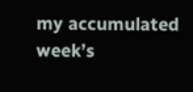my accumulated week’s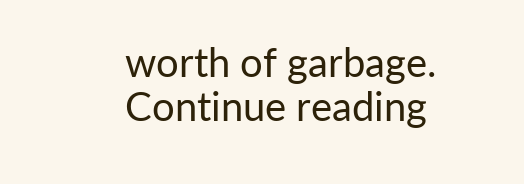worth of garbage. Continue reading